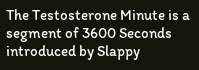The Testosterone Minute is a segment of 3600 Seconds introduced by Slappy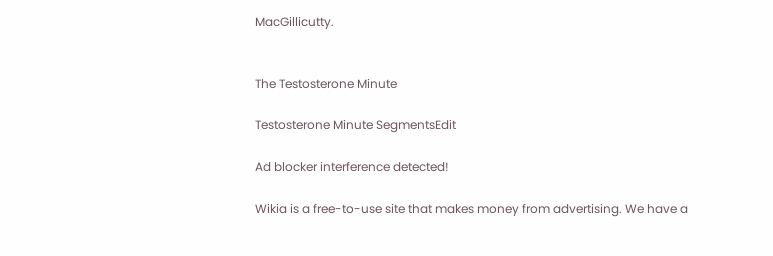MacGillicutty.


The Testosterone Minute

Testosterone Minute SegmentsEdit

Ad blocker interference detected!

Wikia is a free-to-use site that makes money from advertising. We have a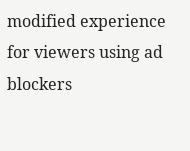modified experience for viewers using ad blockers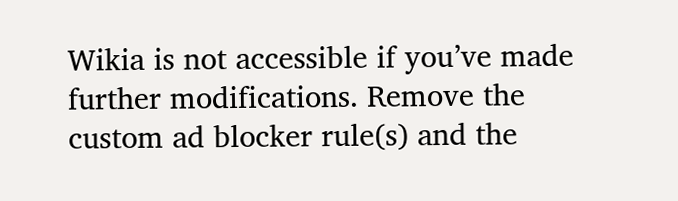Wikia is not accessible if you’ve made further modifications. Remove the custom ad blocker rule(s) and the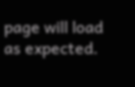page will load as expected.